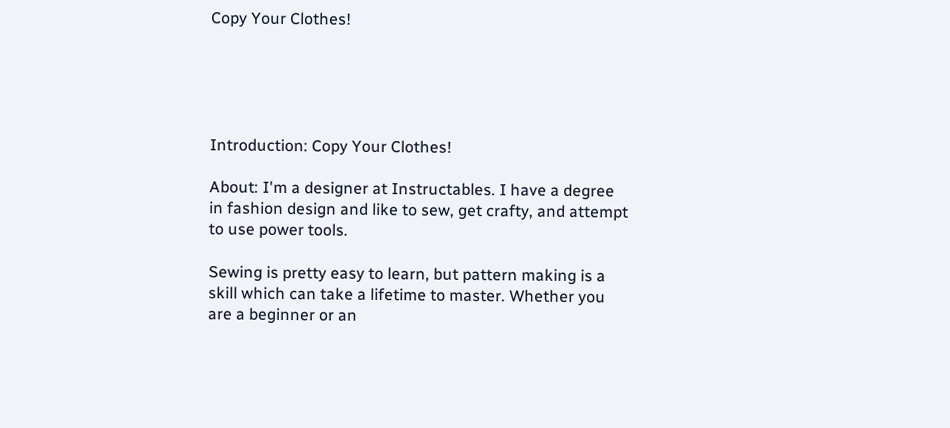Copy Your Clothes!





Introduction: Copy Your Clothes!

About: I'm a designer at Instructables. I have a degree in fashion design and like to sew, get crafty, and attempt to use power tools.

Sewing is pretty easy to learn, but pattern making is a skill which can take a lifetime to master. Whether you are a beginner or an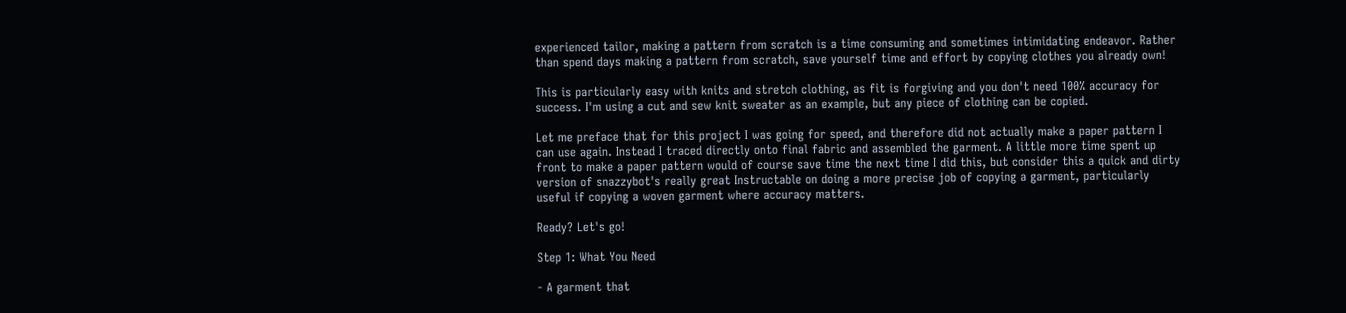experienced tailor, making a pattern from scratch is a time consuming and sometimes intimidating endeavor. Rather than spend days making a pattern from scratch, save yourself time and effort by copying clothes you already own!

This is particularly easy with knits and stretch clothing, as fit is forgiving and you don't need 100% accuracy for success. I'm using a cut and sew knit sweater as an example, but any piece of clothing can be copied.

Let me preface that for this project I was going for speed, and therefore did not actually make a paper pattern I can use again. Instead I traced directly onto final fabric and assembled the garment. A little more time spent up front to make a paper pattern would of course save time the next time I did this, but consider this a quick and dirty version of snazzybot's really great Instructable on doing a more precise job of copying a garment, particularly useful if copying a woven garment where accuracy matters.

Ready? Let's go!

Step 1: What You Need

- A garment that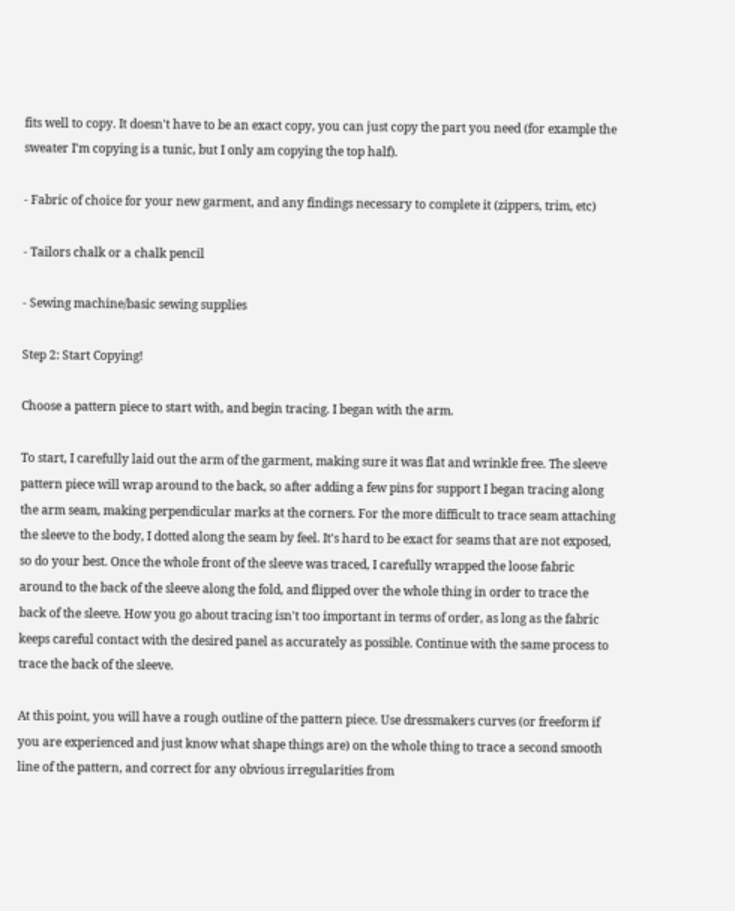fits well to copy. It doesn't have to be an exact copy, you can just copy the part you need (for example the sweater I'm copying is a tunic, but I only am copying the top half).

- Fabric of choice for your new garment, and any findings necessary to complete it (zippers, trim, etc)

- Tailors chalk or a chalk pencil

- Sewing machine/basic sewing supplies

Step 2: Start Copying!

Choose a pattern piece to start with, and begin tracing. I began with the arm.

To start, I carefully laid out the arm of the garment, making sure it was flat and wrinkle free. The sleeve pattern piece will wrap around to the back, so after adding a few pins for support I began tracing along the arm seam, making perpendicular marks at the corners. For the more difficult to trace seam attaching the sleeve to the body, I dotted along the seam by feel. It's hard to be exact for seams that are not exposed, so do your best. Once the whole front of the sleeve was traced, I carefully wrapped the loose fabric around to the back of the sleeve along the fold, and flipped over the whole thing in order to trace the back of the sleeve. How you go about tracing isn't too important in terms of order, as long as the fabric keeps careful contact with the desired panel as accurately as possible. Continue with the same process to trace the back of the sleeve.

At this point, you will have a rough outline of the pattern piece. Use dressmakers curves (or freeform if you are experienced and just know what shape things are) on the whole thing to trace a second smooth line of the pattern, and correct for any obvious irregularities from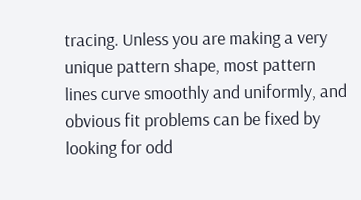tracing. Unless you are making a very unique pattern shape, most pattern lines curve smoothly and uniformly, and obvious fit problems can be fixed by looking for odd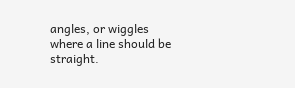angles, or wiggles where a line should be straight.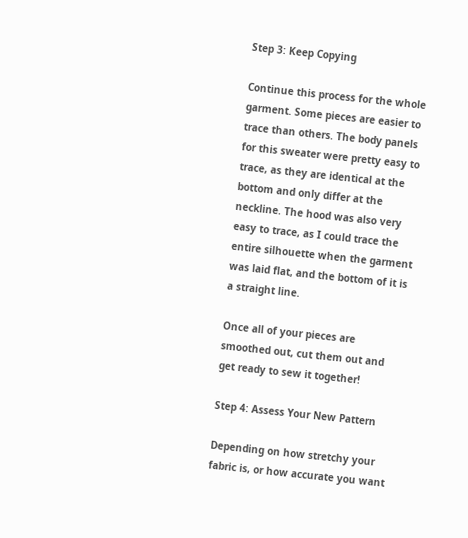Step 3: Keep Copying

Continue this process for the whole garment. Some pieces are easier to trace than others. The body panels for this sweater were pretty easy to trace, as they are identical at the bottom and only differ at the neckline. The hood was also very easy to trace, as I could trace the entire silhouette when the garment was laid flat, and the bottom of it is a straight line.

Once all of your pieces are smoothed out, cut them out and get ready to sew it together!

Step 4: Assess Your New Pattern

Depending on how stretchy your fabric is, or how accurate you want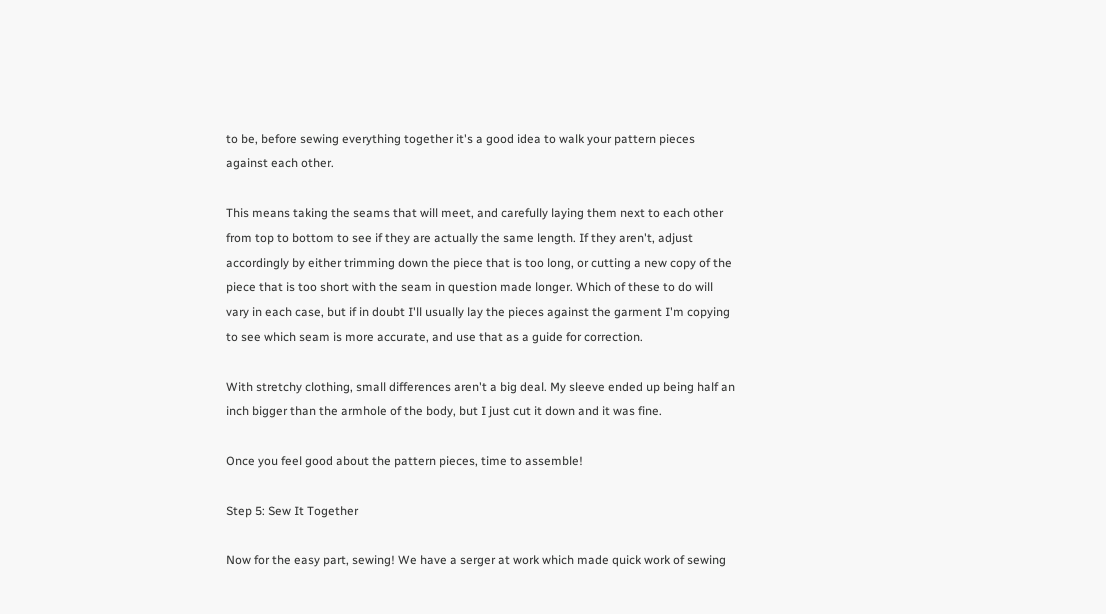to be, before sewing everything together it's a good idea to walk your pattern pieces against each other.

This means taking the seams that will meet, and carefully laying them next to each other from top to bottom to see if they are actually the same length. If they aren't, adjust accordingly by either trimming down the piece that is too long, or cutting a new copy of the piece that is too short with the seam in question made longer. Which of these to do will vary in each case, but if in doubt I'll usually lay the pieces against the garment I'm copying to see which seam is more accurate, and use that as a guide for correction.

With stretchy clothing, small differences aren't a big deal. My sleeve ended up being half an inch bigger than the armhole of the body, but I just cut it down and it was fine.

Once you feel good about the pattern pieces, time to assemble!

Step 5: Sew It Together

Now for the easy part, sewing! We have a serger at work which made quick work of sewing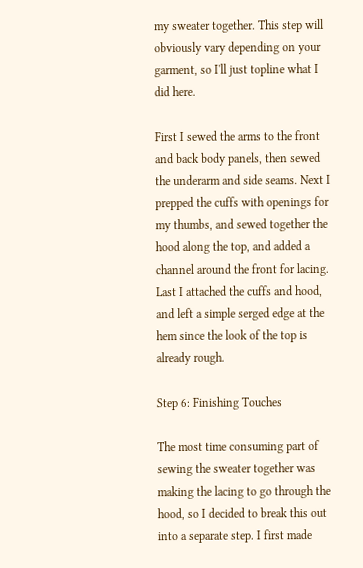my sweater together. This step will obviously vary depending on your garment, so I'll just topline what I did here.

First I sewed the arms to the front and back body panels, then sewed the underarm and side seams. Next I prepped the cuffs with openings for my thumbs, and sewed together the hood along the top, and added a channel around the front for lacing. Last I attached the cuffs and hood, and left a simple serged edge at the hem since the look of the top is already rough.

Step 6: Finishing Touches

The most time consuming part of sewing the sweater together was making the lacing to go through the hood, so I decided to break this out into a separate step. I first made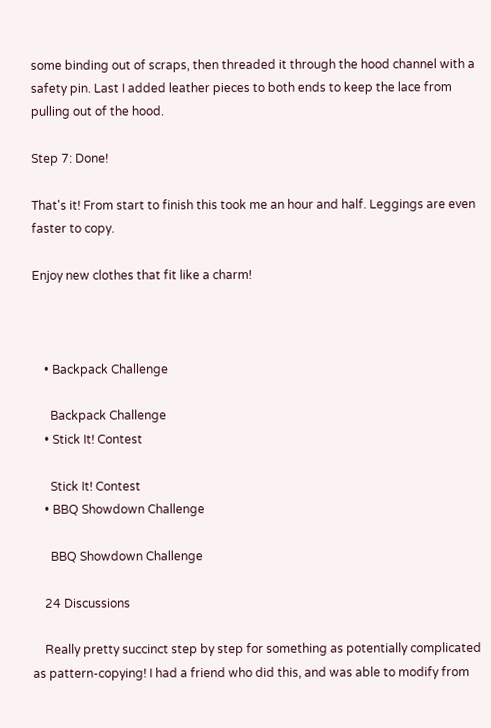some binding out of scraps, then threaded it through the hood channel with a safety pin. Last I added leather pieces to both ends to keep the lace from pulling out of the hood.

Step 7: Done!

That's it! From start to finish this took me an hour and half. Leggings are even faster to copy.

Enjoy new clothes that fit like a charm!



    • Backpack Challenge

      Backpack Challenge
    • Stick It! Contest

      Stick It! Contest
    • BBQ Showdown Challenge

      BBQ Showdown Challenge

    24 Discussions

    Really pretty succinct step by step for something as potentially complicated as pattern-copying! I had a friend who did this, and was able to modify from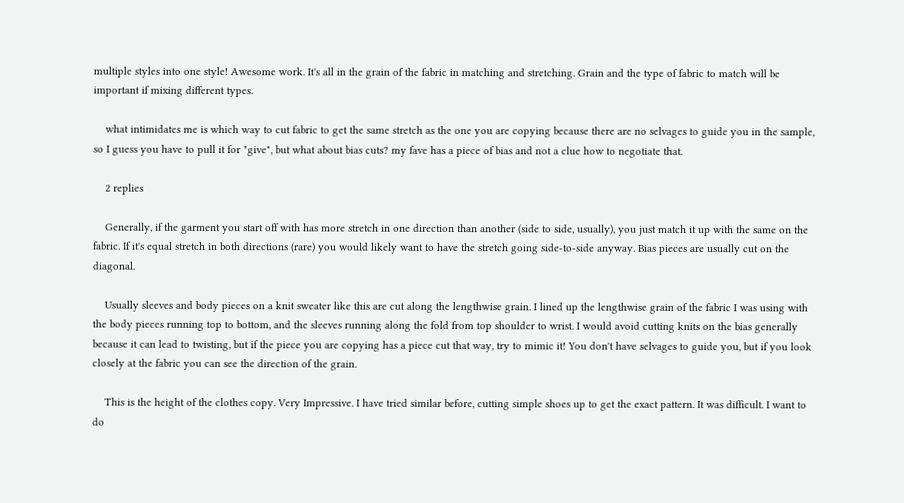multiple styles into one style! Awesome work. It's all in the grain of the fabric in matching and stretching. Grain and the type of fabric to match will be important if mixing different types.

    what intimidates me is which way to cut fabric to get the same stretch as the one you are copying because there are no selvages to guide you in the sample, so I guess you have to pull it for "give", but what about bias cuts? my fave has a piece of bias and not a clue how to negotiate that.

    2 replies

    Generally, if the garment you start off with has more stretch in one direction than another (side to side, usually), you just match it up with the same on the fabric. If it's equal stretch in both directions (rare) you would likely want to have the stretch going side-to-side anyway. Bias pieces are usually cut on the diagonal.

    Usually sleeves and body pieces on a knit sweater like this are cut along the lengthwise grain. I lined up the lengthwise grain of the fabric I was using with the body pieces running top to bottom, and the sleeves running along the fold from top shoulder to wrist. I would avoid cutting knits on the bias generally because it can lead to twisting, but if the piece you are copying has a piece cut that way, try to mimic it! You don't have selvages to guide you, but if you look closely at the fabric you can see the direction of the grain.

    This is the height of the clothes copy. Very Impressive. I have tried similar before, cutting simple shoes up to get the exact pattern. It was difficult. I want to do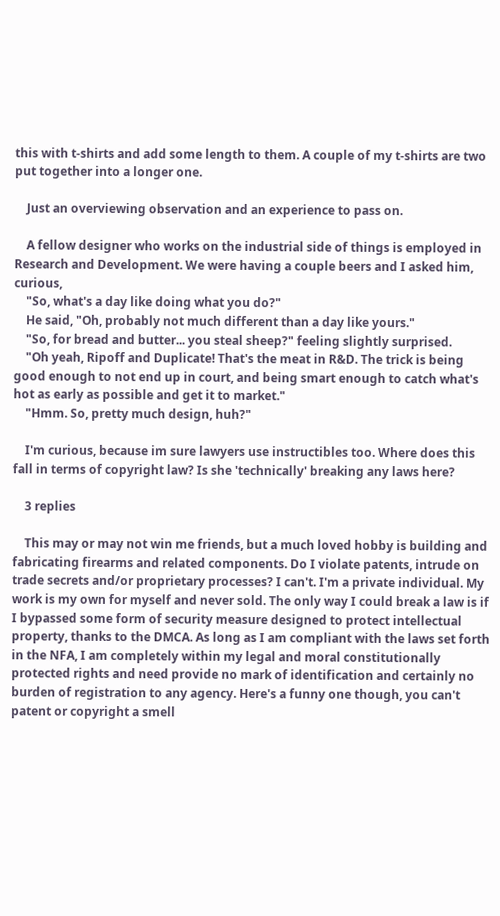this with t-shirts and add some length to them. A couple of my t-shirts are two put together into a longer one.

    Just an overviewing observation and an experience to pass on.

    A fellow designer who works on the industrial side of things is employed in Research and Development. We were having a couple beers and I asked him, curious,
    "So, what's a day like doing what you do?"
    He said, "Oh, probably not much different than a day like yours."
    "So, for bread and butter... you steal sheep?" feeling slightly surprised.
    "Oh yeah, Ripoff and Duplicate! That's the meat in R&D. The trick is being good enough to not end up in court, and being smart enough to catch what's hot as early as possible and get it to market."
    "Hmm. So, pretty much design, huh?"

    I'm curious, because im sure lawyers use instructibles too. Where does this fall in terms of copyright law? Is she 'technically' breaking any laws here?

    3 replies

    This may or may not win me friends, but a much loved hobby is building and fabricating firearms and related components. Do I violate patents, intrude on trade secrets and/or proprietary processes? I can't. I'm a private individual. My work is my own for myself and never sold. The only way I could break a law is if I bypassed some form of security measure designed to protect intellectual property, thanks to the DMCA. As long as I am compliant with the laws set forth in the NFA, I am completely within my legal and moral constitutionally protected rights and need provide no mark of identification and certainly no burden of registration to any agency. Here's a funny one though, you can't patent or copyright a smell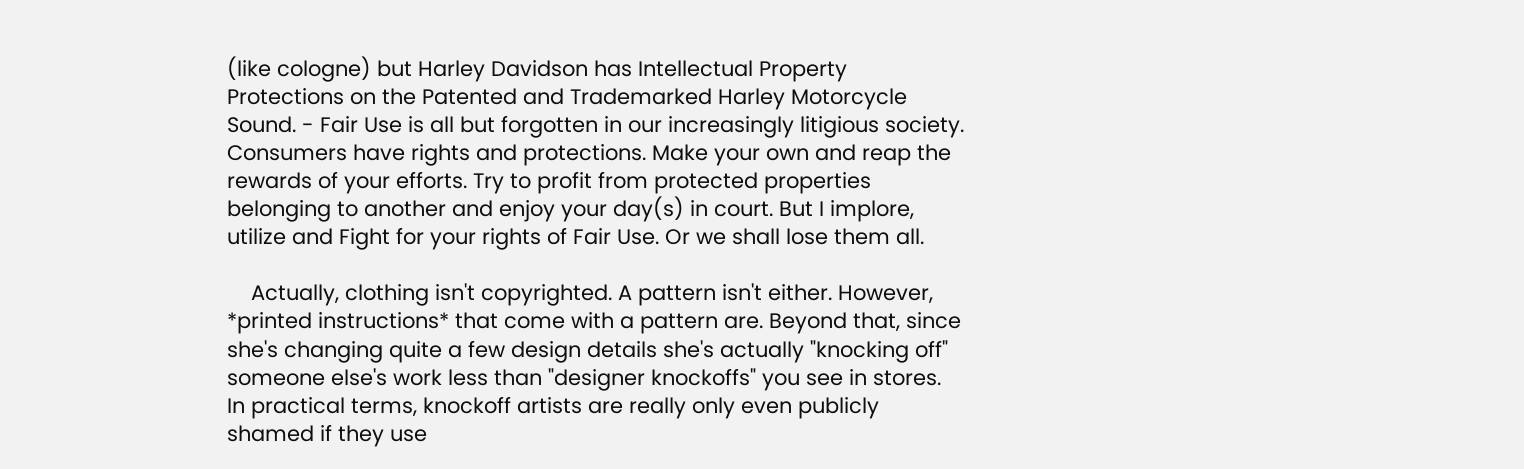(like cologne) but Harley Davidson has Intellectual Property Protections on the Patented and Trademarked Harley Motorcycle Sound. - Fair Use is all but forgotten in our increasingly litigious society. Consumers have rights and protections. Make your own and reap the rewards of your efforts. Try to profit from protected properties belonging to another and enjoy your day(s) in court. But I implore, utilize and Fight for your rights of Fair Use. Or we shall lose them all.

    Actually, clothing isn't copyrighted. A pattern isn't either. However, *printed instructions* that come with a pattern are. Beyond that, since she's changing quite a few design details she's actually "knocking off" someone else's work less than "designer knockoffs" you see in stores. In practical terms, knockoff artists are really only even publicly shamed if they use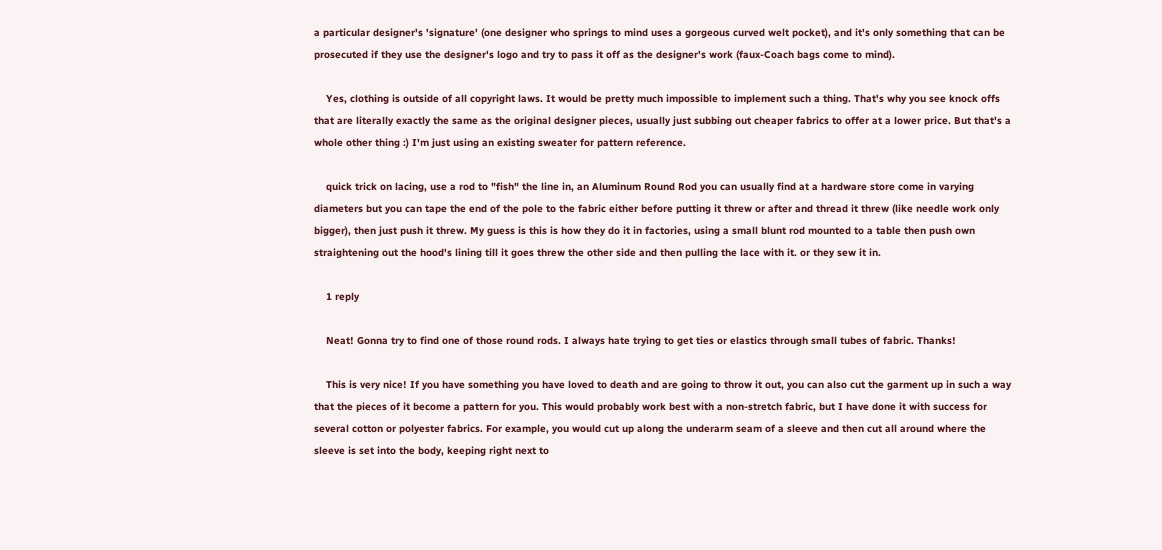a particular designer's 'signature' (one designer who springs to mind uses a gorgeous curved welt pocket), and it's only something that can be prosecuted if they use the designer's logo and try to pass it off as the designer's work (faux-Coach bags come to mind).

    Yes, clothing is outside of all copyright laws. It would be pretty much impossible to implement such a thing. That's why you see knock offs that are literally exactly the same as the original designer pieces, usually just subbing out cheaper fabrics to offer at a lower price. But that's a whole other thing :) I'm just using an existing sweater for pattern reference.

    quick trick on lacing, use a rod to "fish" the line in, an Aluminum Round Rod you can usually find at a hardware store come in varying diameters but you can tape the end of the pole to the fabric either before putting it threw or after and thread it threw (like needle work only bigger), then just push it threw. My guess is this is how they do it in factories, using a small blunt rod mounted to a table then push own straightening out the hood's lining till it goes threw the other side and then pulling the lace with it. or they sew it in.

    1 reply

    Neat! Gonna try to find one of those round rods. I always hate trying to get ties or elastics through small tubes of fabric. Thanks!

    This is very nice! If you have something you have loved to death and are going to throw it out, you can also cut the garment up in such a way that the pieces of it become a pattern for you. This would probably work best with a non-stretch fabric, but I have done it with success for several cotton or polyester fabrics. For example, you would cut up along the underarm seam of a sleeve and then cut all around where the sleeve is set into the body, keeping right next to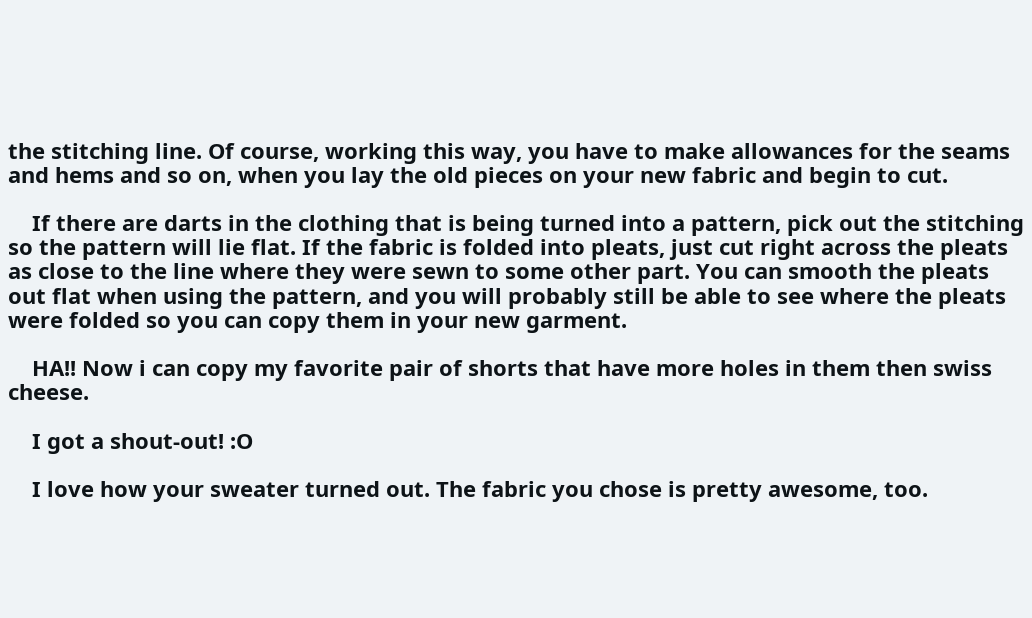the stitching line. Of course, working this way, you have to make allowances for the seams and hems and so on, when you lay the old pieces on your new fabric and begin to cut.

    If there are darts in the clothing that is being turned into a pattern, pick out the stitching so the pattern will lie flat. If the fabric is folded into pleats, just cut right across the pleats as close to the line where they were sewn to some other part. You can smooth the pleats out flat when using the pattern, and you will probably still be able to see where the pleats were folded so you can copy them in your new garment.

    HA!! Now i can copy my favorite pair of shorts that have more holes in them then swiss cheese.

    I got a shout-out! :O

    I love how your sweater turned out. The fabric you chose is pretty awesome, too.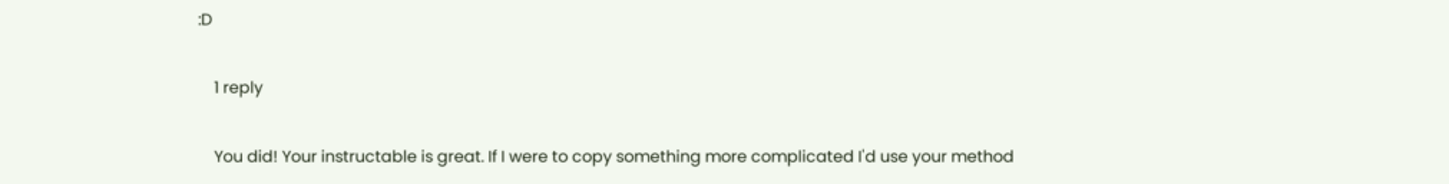:D

    1 reply

    You did! Your instructable is great. If I were to copy something more complicated I'd use your method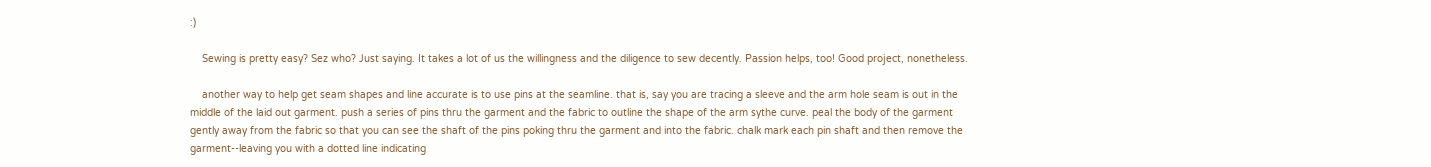:)

    Sewing is pretty easy? Sez who? Just saying. It takes a lot of us the willingness and the diligence to sew decently. Passion helps, too! Good project, nonetheless.

    another way to help get seam shapes and line accurate is to use pins at the seamline. that is, say you are tracing a sleeve and the arm hole seam is out in the middle of the laid out garment. push a series of pins thru the garment and the fabric to outline the shape of the arm sythe curve. peal the body of the garment gently away from the fabric so that you can see the shaft of the pins poking thru the garment and into the fabric. chalk mark each pin shaft and then remove the garment--leaving you with a dotted line indicating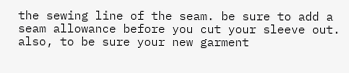the sewing line of the seam. be sure to add a seam allowance before you cut your sleeve out. also, to be sure your new garment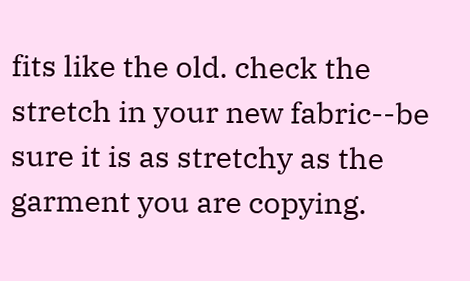fits like the old. check the stretch in your new fabric--be sure it is as stretchy as the garment you are copying.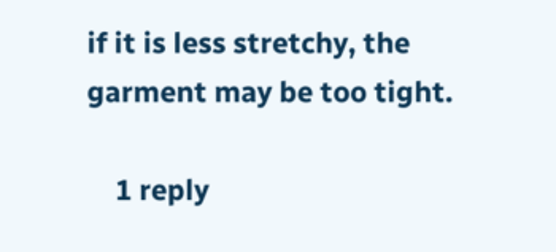if it is less stretchy, the garment may be too tight.

    1 reply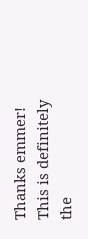Thanks emmer! This is definitely the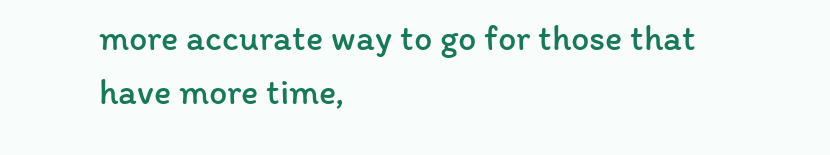more accurate way to go for those that have more time,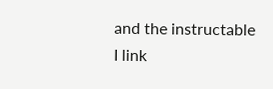and the instructable I link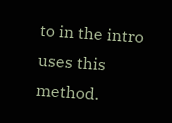to in the intro uses this method.